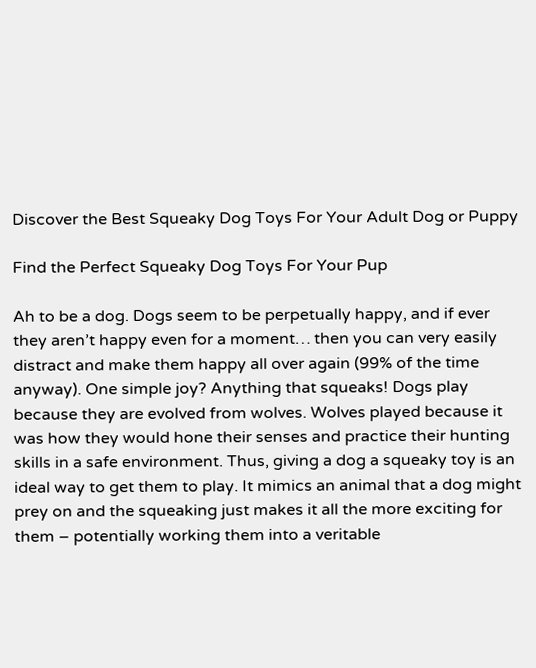Discover the Best Squeaky Dog Toys For Your Adult Dog or Puppy

Find the Perfect Squeaky Dog Toys For Your Pup

Ah to be a dog. Dogs seem to be perpetually happy, and if ever they aren’t happy even for a moment… then you can very easily distract and make them happy all over again (99% of the time anyway). One simple joy? Anything that squeaks! Dogs play because they are evolved from wolves. Wolves played because it was how they would hone their senses and practice their hunting skills in a safe environment. Thus, giving a dog a squeaky toy is an ideal way to get them to play. It mimics an animal that a dog might prey on and the squeaking just makes it all the more exciting for them – potentially working them into a veritable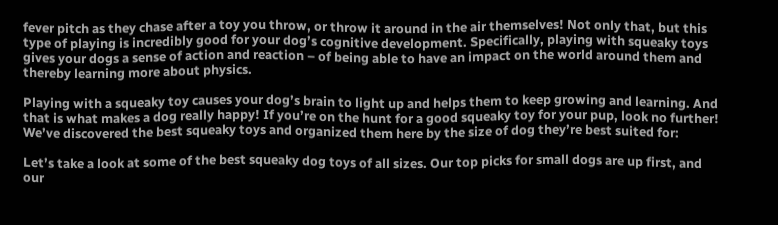fever pitch as they chase after a toy you throw, or throw it around in the air themselves! Not only that, but this type of playing is incredibly good for your dog’s cognitive development. Specifically, playing with squeaky toys gives your dogs a sense of action and reaction – of being able to have an impact on the world around them and thereby learning more about physics.

Playing with a squeaky toy causes your dog’s brain to light up and helps them to keep growing and learning. And that is what makes a dog really happy! If you’re on the hunt for a good squeaky toy for your pup, look no further! We’ve discovered the best squeaky toys and organized them here by the size of dog they’re best suited for:

Let’s take a look at some of the best squeaky dog toys of all sizes. Our top picks for small dogs are up first, and our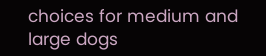choices for medium and large dogs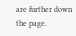are further down the page.